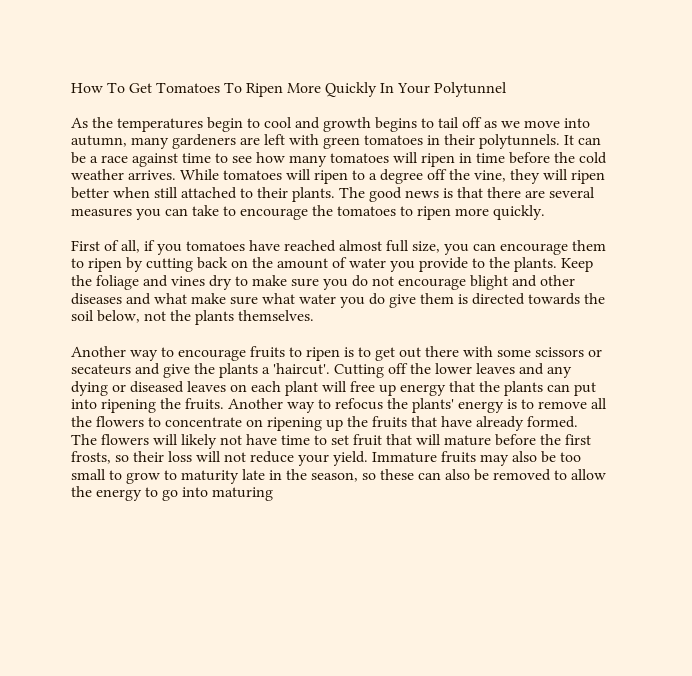How To Get Tomatoes To Ripen More Quickly In Your Polytunnel

As the temperatures begin to cool and growth begins to tail off as we move into autumn, many gardeners are left with green tomatoes in their polytunnels. It can be a race against time to see how many tomatoes will ripen in time before the cold weather arrives. While tomatoes will ripen to a degree off the vine, they will ripen better when still attached to their plants. The good news is that there are several measures you can take to encourage the tomatoes to ripen more quickly.

First of all, if you tomatoes have reached almost full size, you can encourage them to ripen by cutting back on the amount of water you provide to the plants. Keep the foliage and vines dry to make sure you do not encourage blight and other diseases and what make sure what water you do give them is directed towards the soil below, not the plants themselves.

Another way to encourage fruits to ripen is to get out there with some scissors or secateurs and give the plants a 'haircut'. Cutting off the lower leaves and any dying or diseased leaves on each plant will free up energy that the plants can put into ripening the fruits. Another way to refocus the plants' energy is to remove all the flowers to concentrate on ripening up the fruits that have already formed. The flowers will likely not have time to set fruit that will mature before the first frosts, so their loss will not reduce your yield. Immature fruits may also be too small to grow to maturity late in the season, so these can also be removed to allow the energy to go into maturing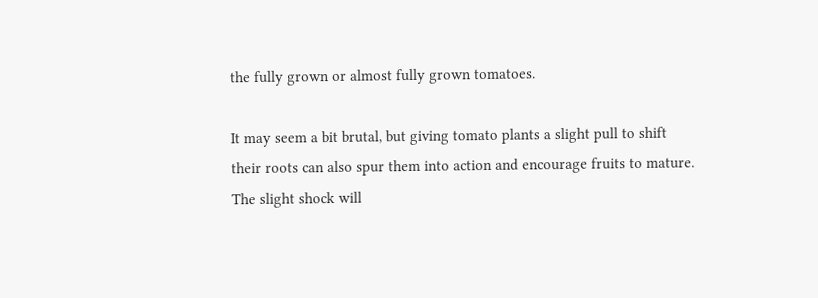the fully grown or almost fully grown tomatoes.

It may seem a bit brutal, but giving tomato plants a slight pull to shift their roots can also spur them into action and encourage fruits to mature. The slight shock will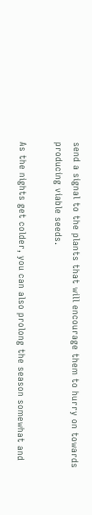send a signal to the plants that will encourage them to hurry on towards producing viable seeds.

As the nights get colder, you can also prolong the season somewhat and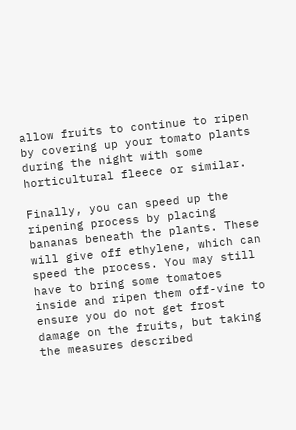allow fruits to continue to ripen by covering up your tomato plants during the night with some horticultural fleece or similar.

Finally, you can speed up the ripening process by placing bananas beneath the plants. These will give off ethylene, which can speed the process. You may still have to bring some tomatoes inside and ripen them off-vine to ensure you do not get frost damage on the fruits, but taking the measures described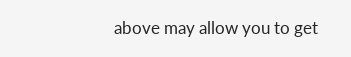above may allow you to get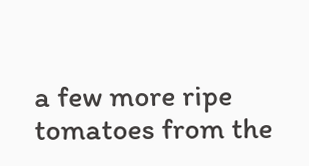a few more ripe tomatoes from the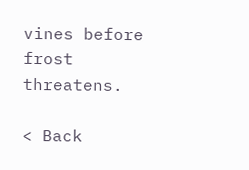vines before frost threatens.

< Back